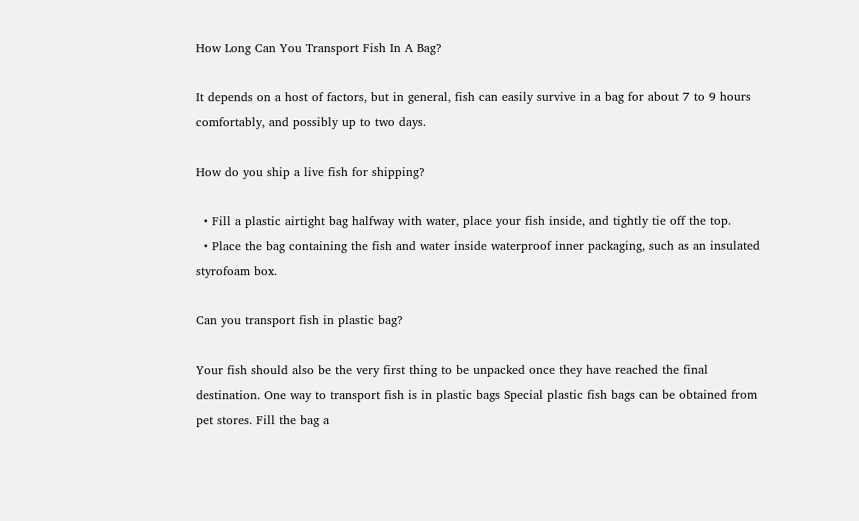How Long Can You Transport Fish In A Bag?

It depends on a host of factors, but in general, fish can easily survive in a bag for about 7 to 9 hours comfortably, and possibly up to two days.

How do you ship a live fish for shipping?

  • Fill a plastic airtight bag halfway with water, place your fish inside, and tightly tie off the top.
  • Place the bag containing the fish and water inside waterproof inner packaging, such as an insulated styrofoam box.

Can you transport fish in plastic bag?

Your fish should also be the very first thing to be unpacked once they have reached the final destination. One way to transport fish is in plastic bags Special plastic fish bags can be obtained from pet stores. Fill the bag a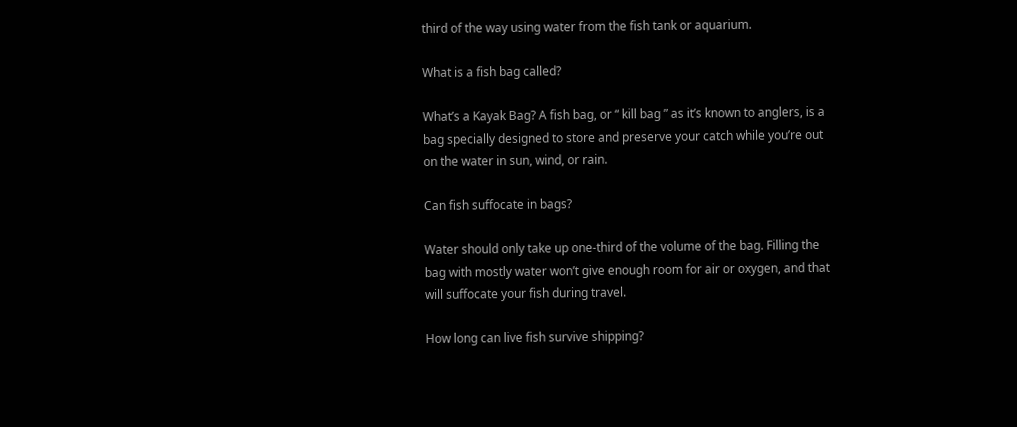third of the way using water from the fish tank or aquarium.

What is a fish bag called?

What’s a Kayak Bag? A fish bag, or “ kill bag ” as it’s known to anglers, is a bag specially designed to store and preserve your catch while you’re out on the water in sun, wind, or rain.

Can fish suffocate in bags?

Water should only take up one-third of the volume of the bag. Filling the bag with mostly water won’t give enough room for air or oxygen, and that will suffocate your fish during travel.

How long can live fish survive shipping?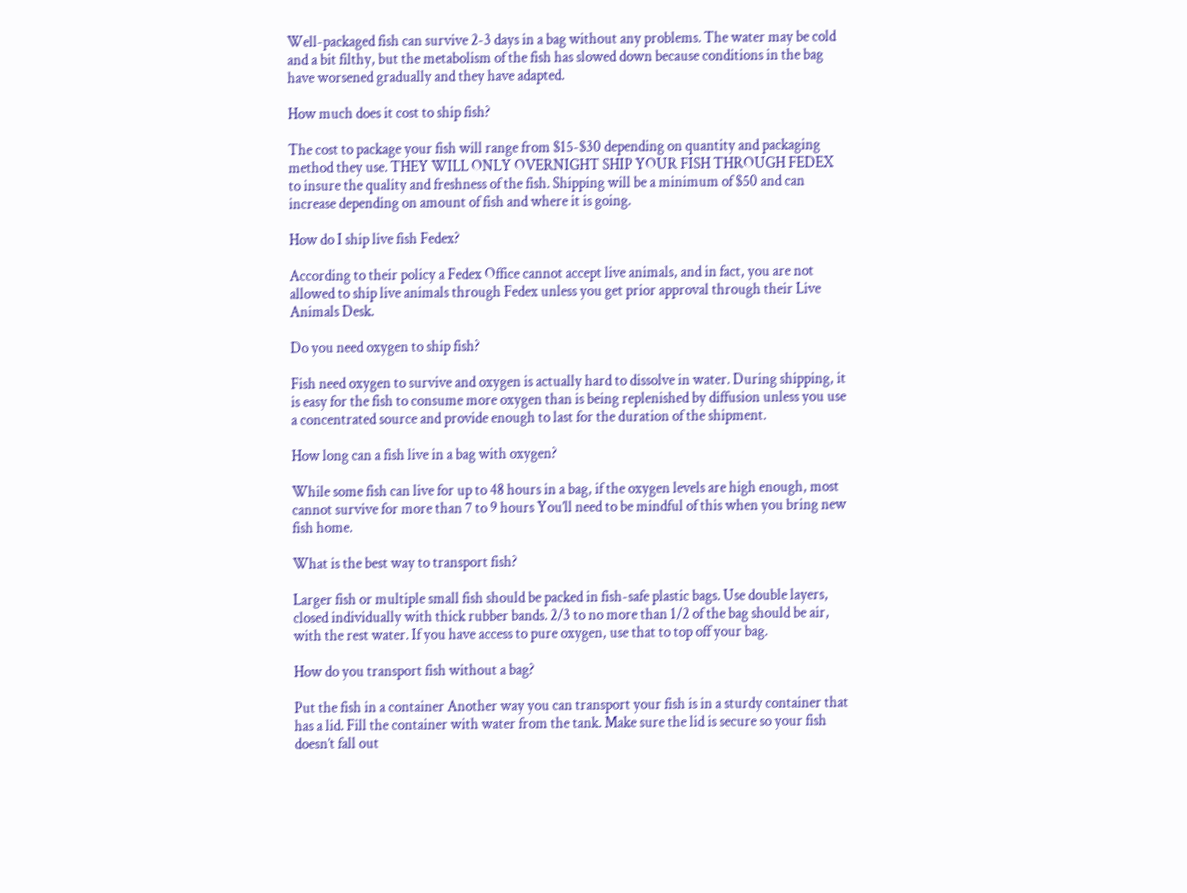Well-packaged fish can survive 2-3 days in a bag without any problems. The water may be cold and a bit filthy, but the metabolism of the fish has slowed down because conditions in the bag have worsened gradually and they have adapted.

How much does it cost to ship fish?

The cost to package your fish will range from $15-$30 depending on quantity and packaging method they use. THEY WILL ONLY OVERNIGHT SHIP YOUR FISH THROUGH FEDEX to insure the quality and freshness of the fish. Shipping will be a minimum of $50 and can increase depending on amount of fish and where it is going.

How do I ship live fish Fedex?

According to their policy a Fedex Office cannot accept live animals, and in fact, you are not allowed to ship live animals through Fedex unless you get prior approval through their Live Animals Desk.

Do you need oxygen to ship fish?

Fish need oxygen to survive and oxygen is actually hard to dissolve in water. During shipping, it is easy for the fish to consume more oxygen than is being replenished by diffusion unless you use a concentrated source and provide enough to last for the duration of the shipment.

How long can a fish live in a bag with oxygen?

While some fish can live for up to 48 hours in a bag, if the oxygen levels are high enough, most cannot survive for more than 7 to 9 hours You’ll need to be mindful of this when you bring new fish home.

What is the best way to transport fish?

Larger fish or multiple small fish should be packed in fish-safe plastic bags. Use double layers, closed individually with thick rubber bands. 2/3 to no more than 1/2 of the bag should be air, with the rest water. If you have access to pure oxygen, use that to top off your bag.

How do you transport fish without a bag?

Put the fish in a container Another way you can transport your fish is in a sturdy container that has a lid. Fill the container with water from the tank. Make sure the lid is secure so your fish doesn’t fall out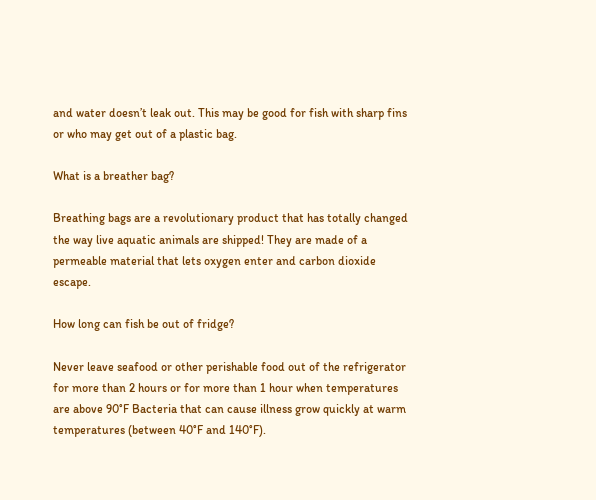and water doesn’t leak out. This may be good for fish with sharp fins or who may get out of a plastic bag.

What is a breather bag?

Breathing bags are a revolutionary product that has totally changed the way live aquatic animals are shipped! They are made of a permeable material that lets oxygen enter and carbon dioxide escape.

How long can fish be out of fridge?

Never leave seafood or other perishable food out of the refrigerator for more than 2 hours or for more than 1 hour when temperatures are above 90°F Bacteria that can cause illness grow quickly at warm temperatures (between 40°F and 140°F).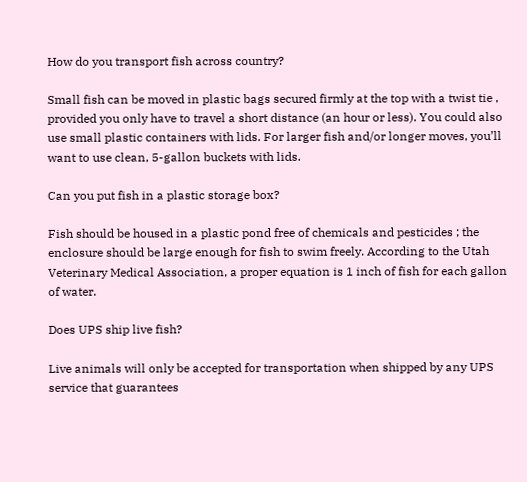How do you transport fish across country?

Small fish can be moved in plastic bags secured firmly at the top with a twist tie , provided you only have to travel a short distance (an hour or less). You could also use small plastic containers with lids. For larger fish and/or longer moves, you’ll want to use clean, 5-gallon buckets with lids.

Can you put fish in a plastic storage box?

Fish should be housed in a plastic pond free of chemicals and pesticides ; the enclosure should be large enough for fish to swim freely. According to the Utah Veterinary Medical Association, a proper equation is 1 inch of fish for each gallon of water.

Does UPS ship live fish?

Live animals will only be accepted for transportation when shipped by any UPS service that guarantees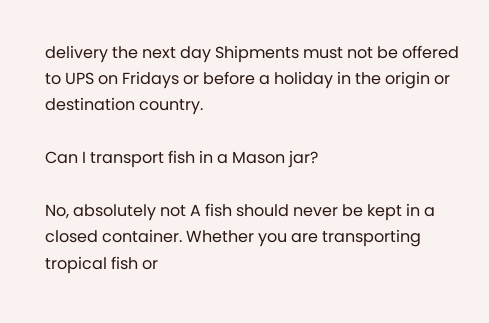delivery the next day Shipments must not be offered to UPS on Fridays or before a holiday in the origin or destination country.

Can I transport fish in a Mason jar?

No, absolutely not A fish should never be kept in a closed container. Whether you are transporting tropical fish or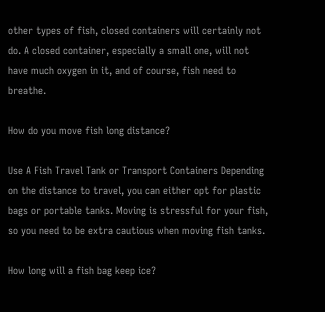other types of fish, closed containers will certainly not do. A closed container, especially a small one, will not have much oxygen in it, and of course, fish need to breathe.

How do you move fish long distance?

Use A Fish Travel Tank or Transport Containers Depending on the distance to travel, you can either opt for plastic bags or portable tanks. Moving is stressful for your fish, so you need to be extra cautious when moving fish tanks.

How long will a fish bag keep ice?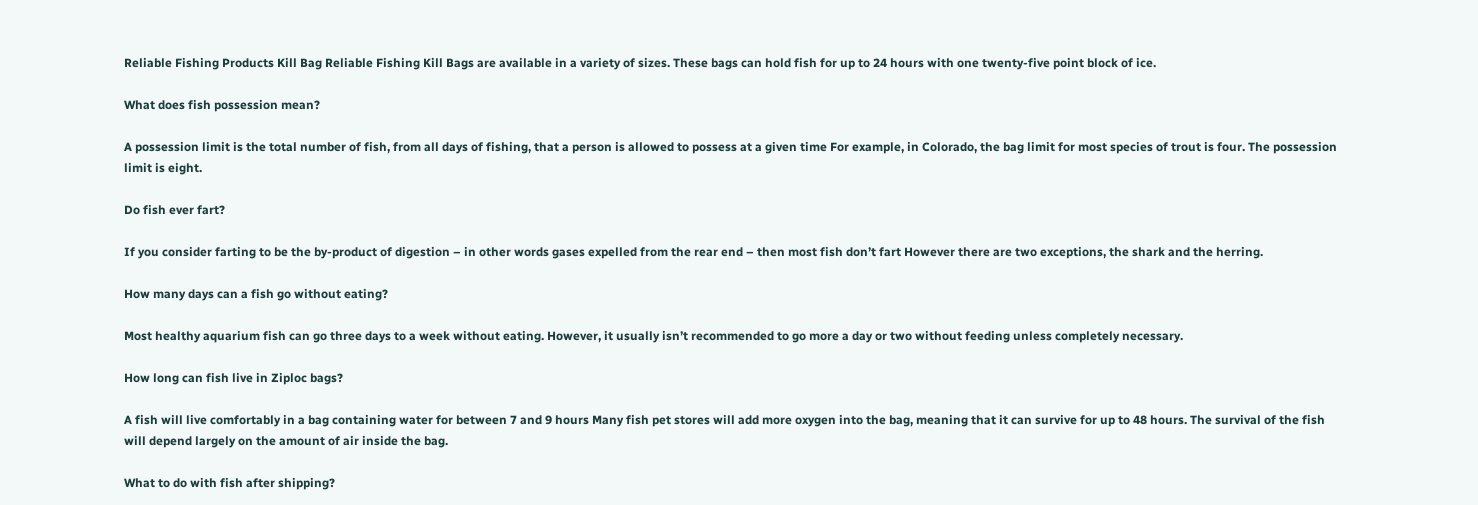Reliable Fishing Products Kill Bag Reliable Fishing Kill Bags are available in a variety of sizes. These bags can hold fish for up to 24 hours with one twenty-five point block of ice.

What does fish possession mean?

A possession limit is the total number of fish, from all days of fishing, that a person is allowed to possess at a given time For example, in Colorado, the bag limit for most species of trout is four. The possession limit is eight.

Do fish ever fart?

If you consider farting to be the by-product of digestion – in other words gases expelled from the rear end – then most fish don’t fart However there are two exceptions, the shark and the herring.

How many days can a fish go without eating?

Most healthy aquarium fish can go three days to a week without eating. However, it usually isn’t recommended to go more a day or two without feeding unless completely necessary.

How long can fish live in Ziploc bags?

A fish will live comfortably in a bag containing water for between 7 and 9 hours Many fish pet stores will add more oxygen into the bag, meaning that it can survive for up to 48 hours. The survival of the fish will depend largely on the amount of air inside the bag.

What to do with fish after shipping?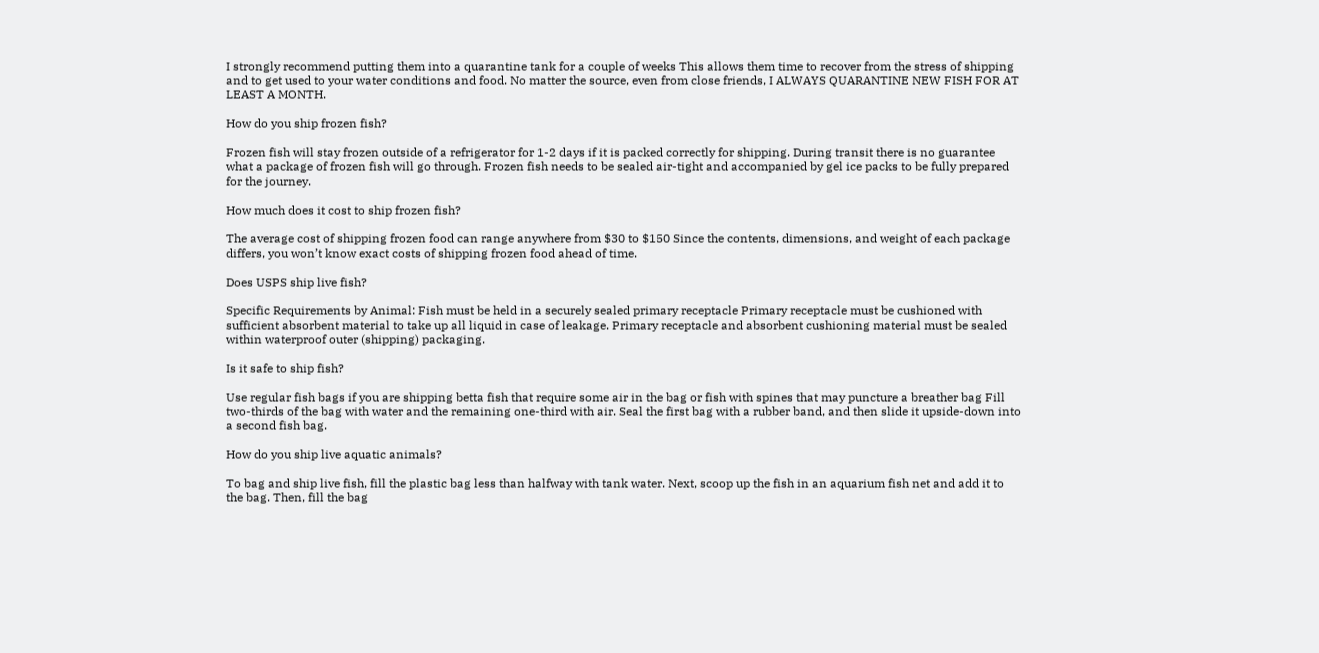I strongly recommend putting them into a quarantine tank for a couple of weeks This allows them time to recover from the stress of shipping and to get used to your water conditions and food. No matter the source, even from close friends, I ALWAYS QUARANTINE NEW FISH FOR AT LEAST A MONTH.

How do you ship frozen fish?

Frozen fish will stay frozen outside of a refrigerator for 1-2 days if it is packed correctly for shipping. During transit there is no guarantee what a package of frozen fish will go through. Frozen fish needs to be sealed air-tight and accompanied by gel ice packs to be fully prepared for the journey.

How much does it cost to ship frozen fish?

The average cost of shipping frozen food can range anywhere from $30 to $150 Since the contents, dimensions, and weight of each package differs, you won’t know exact costs of shipping frozen food ahead of time.

Does USPS ship live fish?

Specific Requirements by Animal: Fish must be held in a securely sealed primary receptacle Primary receptacle must be cushioned with sufficient absorbent material to take up all liquid in case of leakage. Primary receptacle and absorbent cushioning material must be sealed within waterproof outer (shipping) packaging.

Is it safe to ship fish?

Use regular fish bags if you are shipping betta fish that require some air in the bag or fish with spines that may puncture a breather bag Fill two-thirds of the bag with water and the remaining one-third with air. Seal the first bag with a rubber band, and then slide it upside-down into a second fish bag.

How do you ship live aquatic animals?

To bag and ship live fish, fill the plastic bag less than halfway with tank water. Next, scoop up the fish in an aquarium fish net and add it to the bag. Then, fill the bag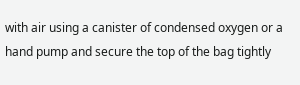with air using a canister of condensed oxygen or a hand pump and secure the top of the bag tightly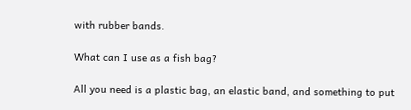with rubber bands.

What can I use as a fish bag?

All you need is a plastic bag, an elastic band, and something to put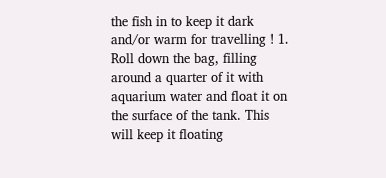the fish in to keep it dark and/or warm for travelling ! 1. Roll down the bag, filling around a quarter of it with aquarium water and float it on the surface of the tank. This will keep it floating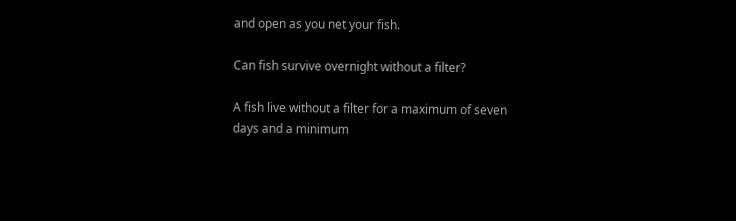and open as you net your fish.

Can fish survive overnight without a filter?

A fish live without a filter for a maximum of seven days and a minimum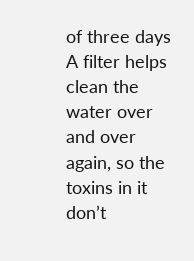of three days A filter helps clean the water over and over again, so the toxins in it don’t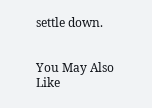settle down.


You May Also Like